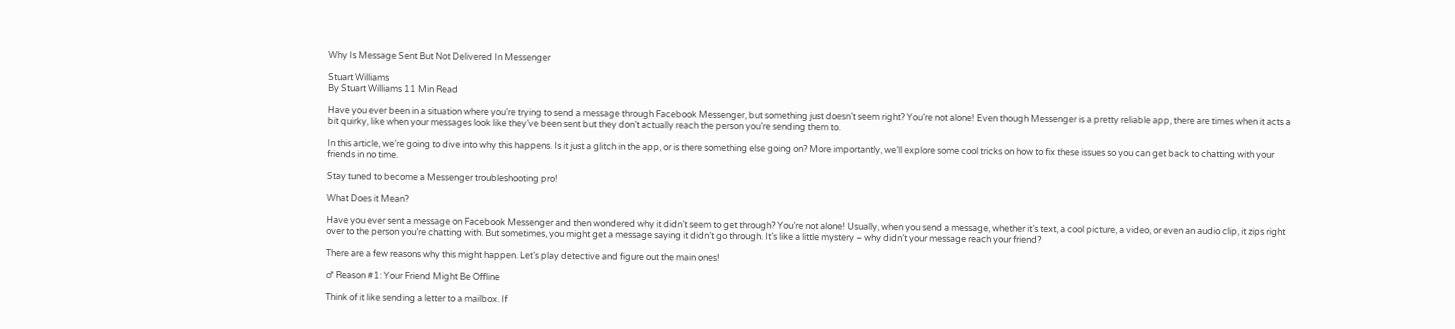Why Is Message Sent But Not Delivered In Messenger

Stuart Williams
By Stuart Williams 11 Min Read

Have you ever been in a situation where you’re trying to send a message through Facebook Messenger, but something just doesn’t seem right? You’re not alone! Even though Messenger is a pretty reliable app, there are times when it acts a bit quirky, like when your messages look like they’ve been sent but they don’t actually reach the person you’re sending them to.

In this article, we’re going to dive into why this happens. Is it just a glitch in the app, or is there something else going on? More importantly, we’ll explore some cool tricks on how to fix these issues so you can get back to chatting with your friends in no time.

Stay tuned to become a Messenger troubleshooting pro!

What Does it Mean?

Have you ever sent a message on Facebook Messenger and then wondered why it didn’t seem to get through? You’re not alone! Usually, when you send a message, whether it’s text, a cool picture, a video, or even an audio clip, it zips right over to the person you’re chatting with. But sometimes, you might get a message saying it didn’t go through. It’s like a little mystery – why didn’t your message reach your friend?

There are a few reasons why this might happen. Let’s play detective and figure out the main ones!

♂ Reason #1: Your Friend Might Be Offline

Think of it like sending a letter to a mailbox. If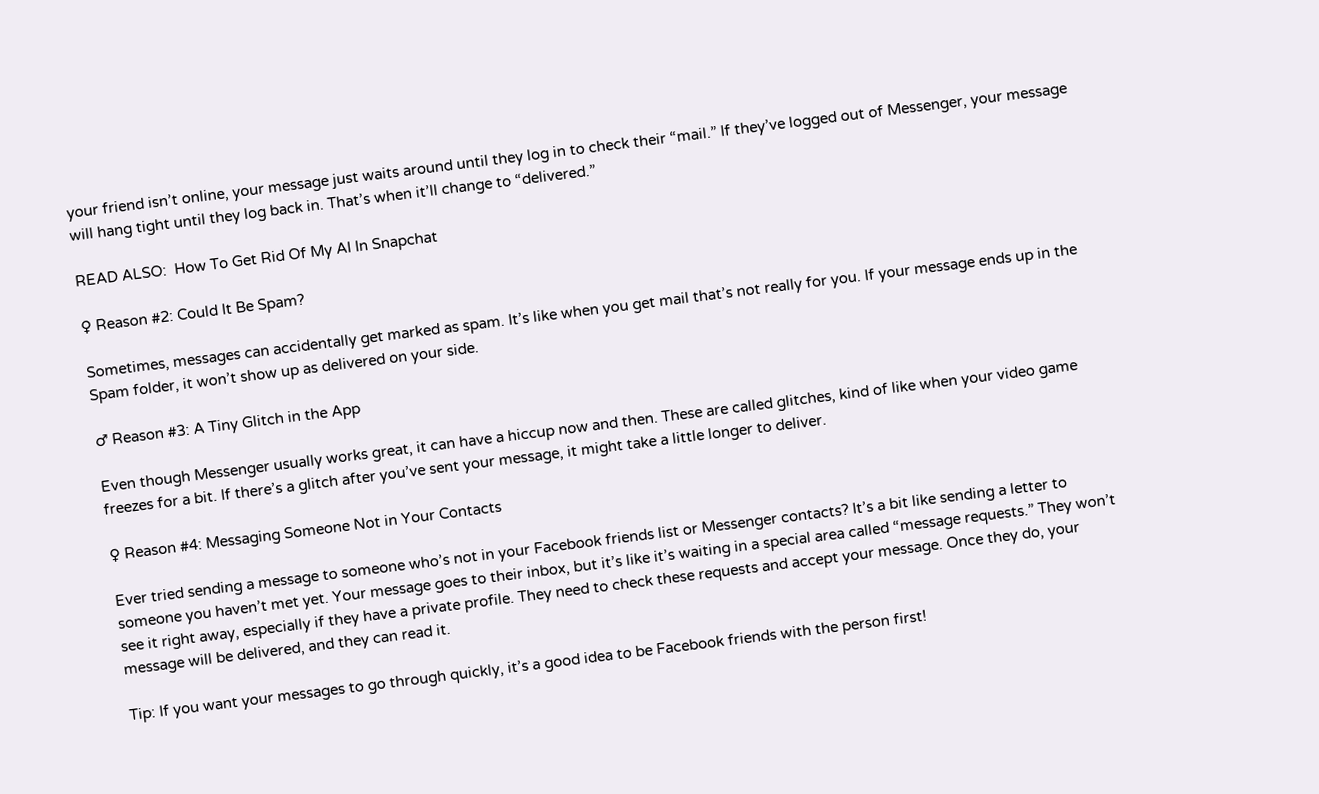your friend isn’t online, your message just waits around until they log in to check their “mail.” If they’ve logged out of Messenger, your message will hang tight until they log back in. That’s when it’ll change to “delivered.”

READ ALSO:  How To Get Rid Of My AI In Snapchat

♀ Reason #2: Could It Be Spam?

Sometimes, messages can accidentally get marked as spam. It’s like when you get mail that’s not really for you. If your message ends up in the Spam folder, it won’t show up as delivered on your side.

♂ Reason #3: A Tiny Glitch in the App

Even though Messenger usually works great, it can have a hiccup now and then. These are called glitches, kind of like when your video game freezes for a bit. If there’s a glitch after you’ve sent your message, it might take a little longer to deliver.

♀ Reason #4: Messaging Someone Not in Your Contacts

Ever tried sending a message to someone who’s not in your Facebook friends list or Messenger contacts? It’s a bit like sending a letter to someone you haven’t met yet. Your message goes to their inbox, but it’s like it’s waiting in a special area called “message requests.” They won’t see it right away, especially if they have a private profile. They need to check these requests and accept your message. Once they do, your message will be delivered, and they can read it.

Tip: If you want your messages to go through quickly, it’s a good idea to be Facebook friends with the person first!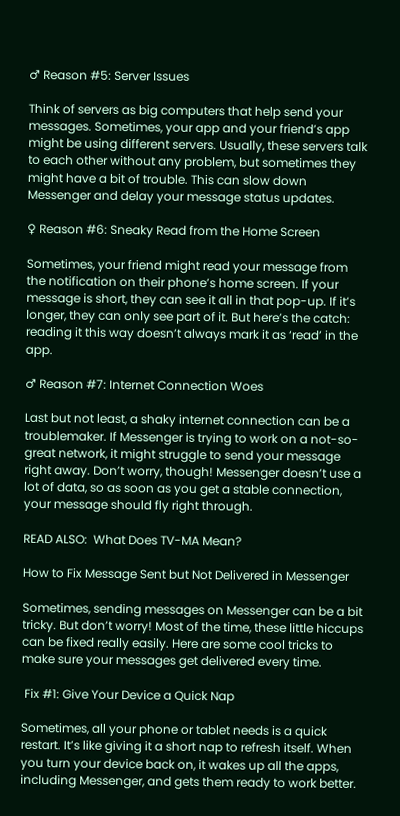♂ Reason #5: Server Issues

Think of servers as big computers that help send your messages. Sometimes, your app and your friend’s app might be using different servers. Usually, these servers talk to each other without any problem, but sometimes they might have a bit of trouble. This can slow down Messenger and delay your message status updates.

♀ Reason #6: Sneaky Read from the Home Screen

Sometimes, your friend might read your message from the notification on their phone’s home screen. If your message is short, they can see it all in that pop-up. If it’s longer, they can only see part of it. But here’s the catch: reading it this way doesn’t always mark it as ‘read’ in the app.

♂ Reason #7: Internet Connection Woes

Last but not least, a shaky internet connection can be a troublemaker. If Messenger is trying to work on a not-so-great network, it might struggle to send your message right away. Don’t worry, though! Messenger doesn’t use a lot of data, so as soon as you get a stable connection, your message should fly right through.

READ ALSO:  What Does TV-MA Mean?

How to Fix Message Sent but Not Delivered in Messenger

Sometimes, sending messages on Messenger can be a bit tricky. But don’t worry! Most of the time, these little hiccups can be fixed really easily. Here are some cool tricks to make sure your messages get delivered every time.

 Fix #1: Give Your Device a Quick Nap

Sometimes, all your phone or tablet needs is a quick restart. It’s like giving it a short nap to refresh itself. When you turn your device back on, it wakes up all the apps, including Messenger, and gets them ready to work better.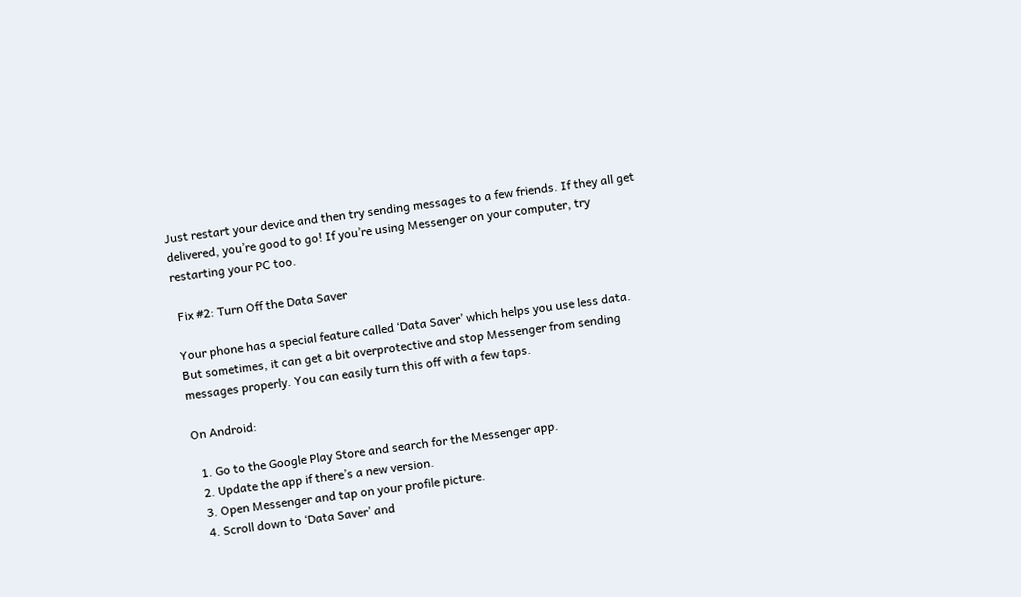Just restart your device and then try sending messages to a few friends. If they all get delivered, you’re good to go! If you’re using Messenger on your computer, try restarting your PC too.

 Fix #2: Turn Off the Data Saver

Your phone has a special feature called ‘Data Saver’ which helps you use less data. But sometimes, it can get a bit overprotective and stop Messenger from sending messages properly. You can easily turn this off with a few taps.

On Android:

  1. Go to the Google Play Store and search for the Messenger app.
  2. Update the app if there’s a new version.
  3. Open Messenger and tap on your profile picture.
  4. Scroll down to ‘Data Saver’ and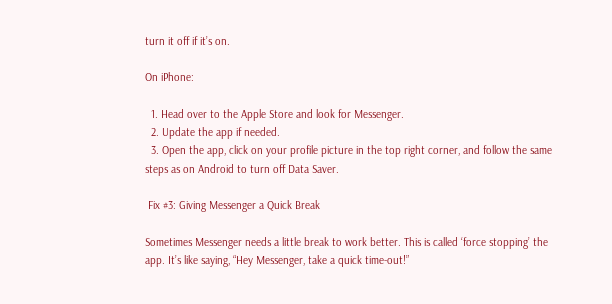turn it off if it’s on.

On iPhone:

  1. Head over to the Apple Store and look for Messenger.
  2. Update the app if needed.
  3. Open the app, click on your profile picture in the top right corner, and follow the same steps as on Android to turn off Data Saver.

 Fix #3: Giving Messenger a Quick Break

Sometimes Messenger needs a little break to work better. This is called ‘force stopping’ the app. It’s like saying, “Hey Messenger, take a quick time-out!”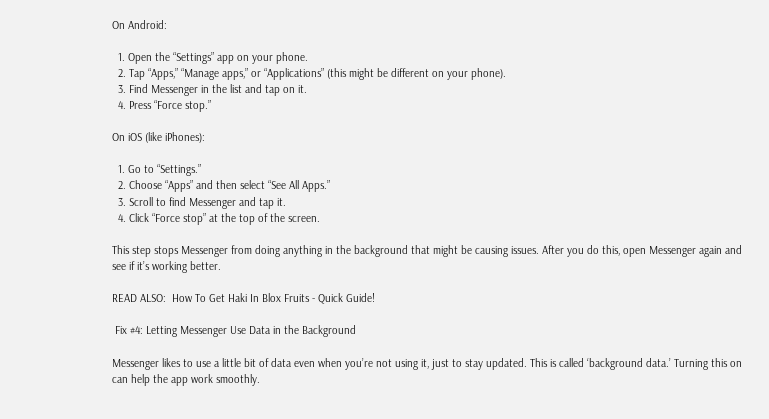On Android:

  1. Open the “Settings” app on your phone.
  2. Tap “Apps,” “Manage apps,” or “Applications” (this might be different on your phone).
  3. Find Messenger in the list and tap on it.
  4. Press “Force stop.”

On iOS (like iPhones):

  1. Go to “Settings.”
  2. Choose “Apps” and then select “See All Apps.”
  3. Scroll to find Messenger and tap it.
  4. Click “Force stop” at the top of the screen.

This step stops Messenger from doing anything in the background that might be causing issues. After you do this, open Messenger again and see if it’s working better.

READ ALSO:  How To Get Haki In Blox Fruits - Quick Guide!

 Fix #4: Letting Messenger Use Data in the Background

Messenger likes to use a little bit of data even when you’re not using it, just to stay updated. This is called ‘background data.’ Turning this on can help the app work smoothly.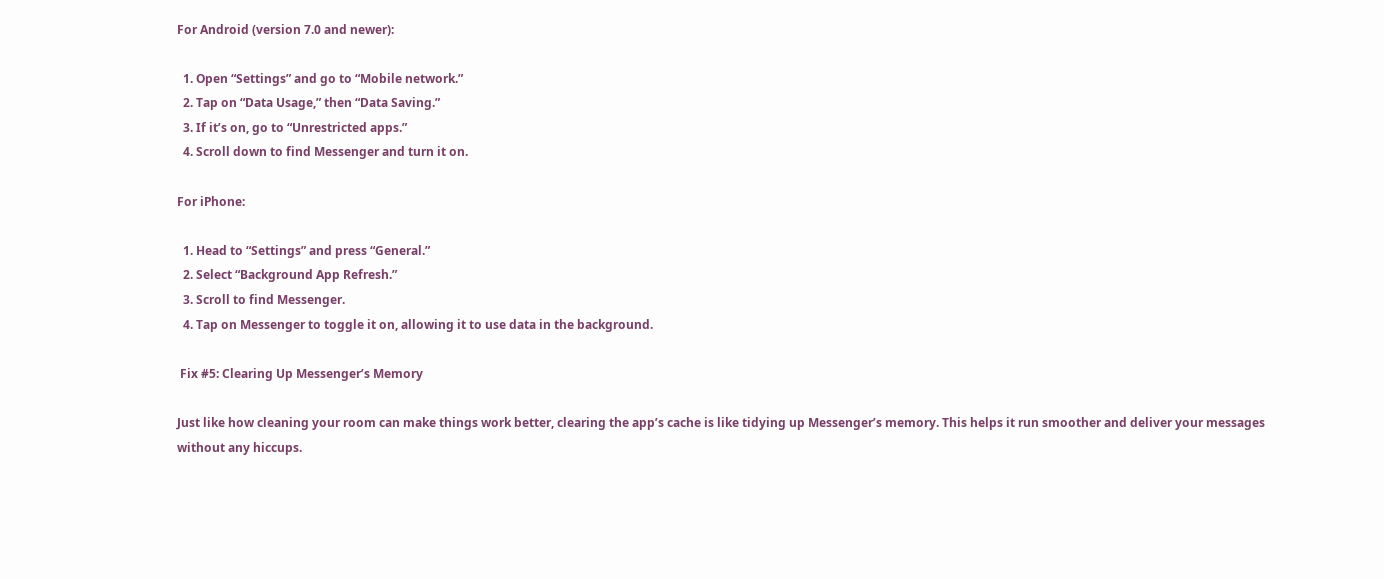For Android (version 7.0 and newer):

  1. Open “Settings” and go to “Mobile network.”
  2. Tap on “Data Usage,” then “Data Saving.”
  3. If it’s on, go to “Unrestricted apps.”
  4. Scroll down to find Messenger and turn it on.

For iPhone:

  1. Head to “Settings” and press “General.”
  2. Select “Background App Refresh.”
  3. Scroll to find Messenger.
  4. Tap on Messenger to toggle it on, allowing it to use data in the background.

 Fix #5: Clearing Up Messenger’s Memory

Just like how cleaning your room can make things work better, clearing the app’s cache is like tidying up Messenger’s memory. This helps it run smoother and deliver your messages without any hiccups.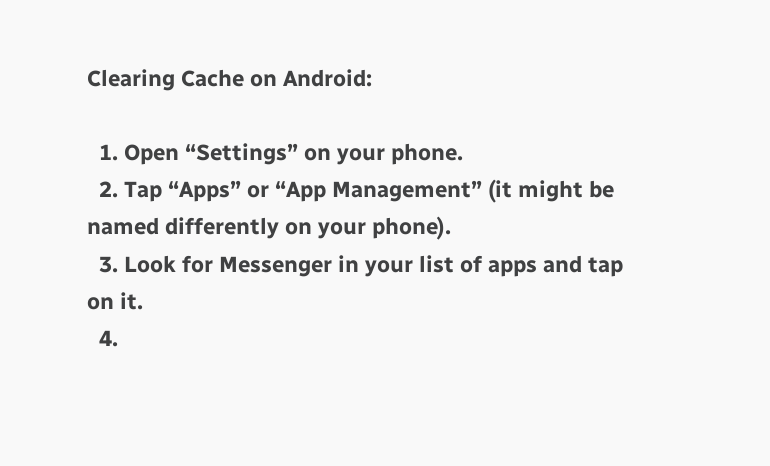Clearing Cache on Android:

  1. Open “Settings” on your phone.
  2. Tap “Apps” or “App Management” (it might be named differently on your phone).
  3. Look for Messenger in your list of apps and tap on it.
  4.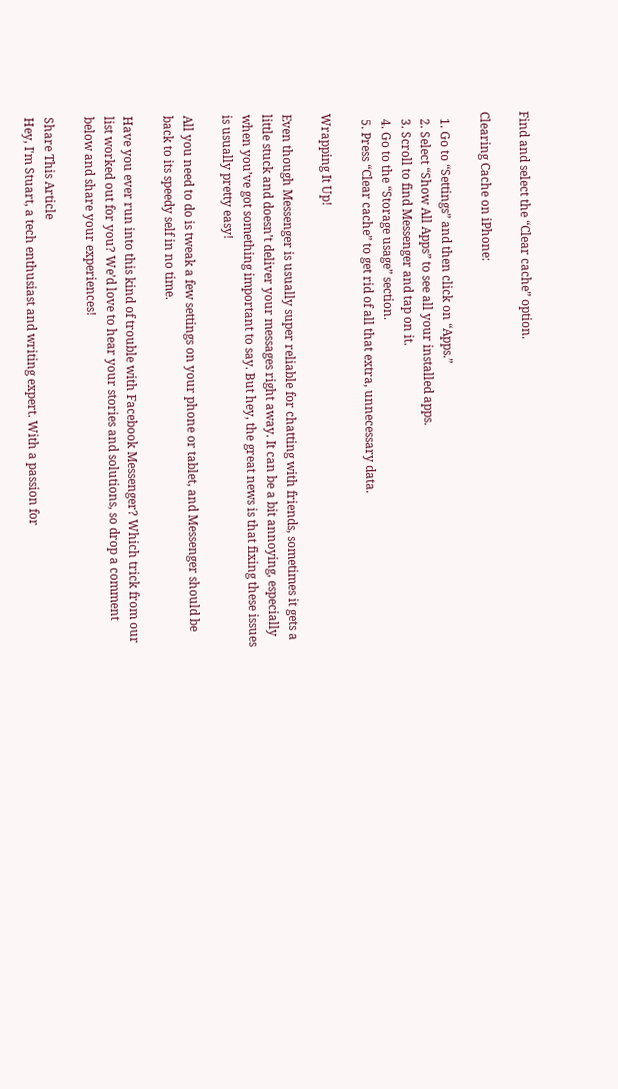Find and select the “Clear cache” option.

Clearing Cache on iPhone:

  1. Go to “Settings” and then click on “Apps.”
  2. Select “Show All Apps” to see all your installed apps.
  3. Scroll to find Messenger and tap on it.
  4. Go to the “Storage usage” section.
  5. Press “Clear cache” to get rid of all that extra, unnecessary data.

Wrapping It Up!

Even though Messenger is usually super reliable for chatting with friends, sometimes it gets a little stuck and doesn’t deliver your messages right away. It can be a bit annoying, especially when you’ve got something important to say. But hey, the great news is that fixing these issues is usually pretty easy!

All you need to do is tweak a few settings on your phone or tablet, and Messenger should be back to its speedy self in no time.

Have you ever run into this kind of trouble with Facebook Messenger? Which trick from our list worked out for you? We’d love to hear your stories and solutions, so drop a comment below and share your experiences!

Share This Article
Hey, I'm Stuart, a tech enthusiast and writing expert. With a passion for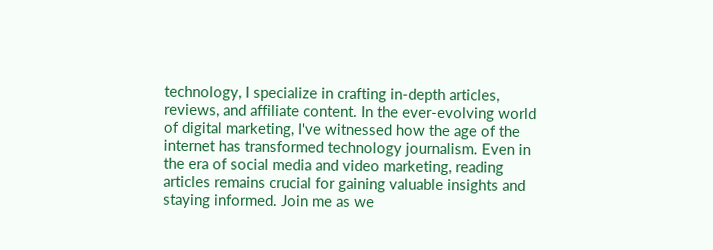technology, I specialize in crafting in-depth articles, reviews, and affiliate content. In the ever-evolving world of digital marketing, I've witnessed how the age of the internet has transformed technology journalism. Even in the era of social media and video marketing, reading articles remains crucial for gaining valuable insights and staying informed. Join me as we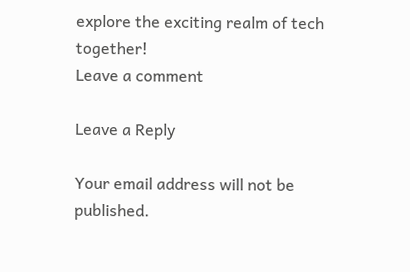explore the exciting realm of tech together!
Leave a comment

Leave a Reply

Your email address will not be published.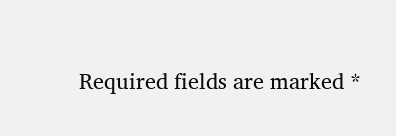Required fields are marked *